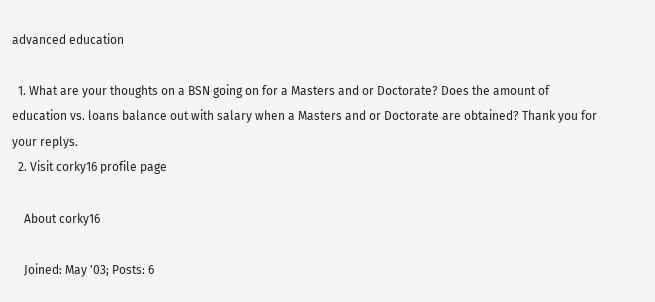advanced education

  1. What are your thoughts on a BSN going on for a Masters and or Doctorate? Does the amount of education vs. loans balance out with salary when a Masters and or Doctorate are obtained? Thank you for your replys.
  2. Visit corky16 profile page

    About corky16

    Joined: May '03; Posts: 6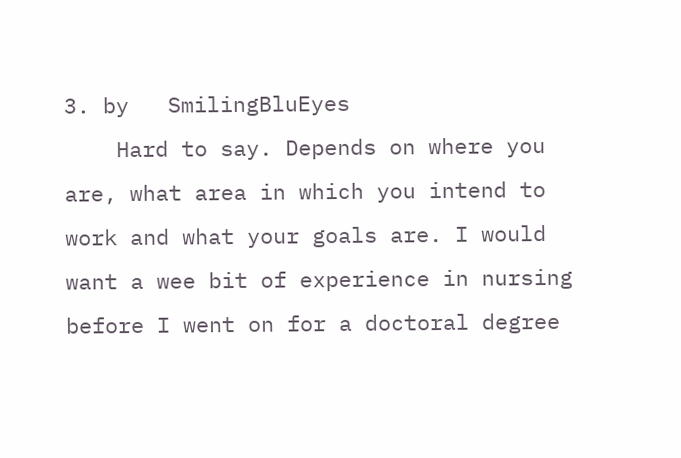3. by   SmilingBluEyes
    Hard to say. Depends on where you are, what area in which you intend to work and what your goals are. I would want a wee bit of experience in nursing before I went on for a doctoral degree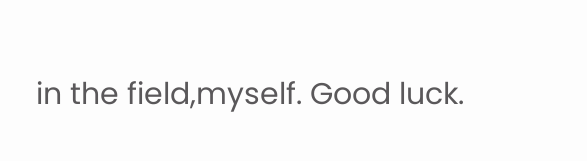in the field,myself. Good luck.